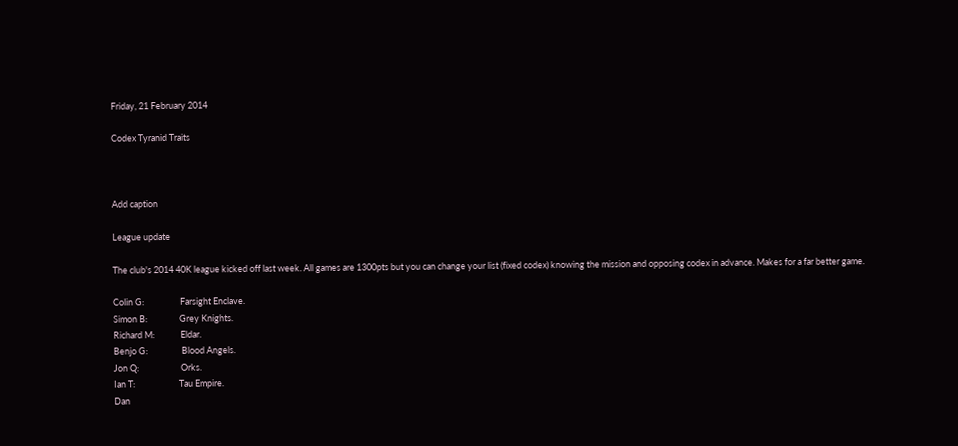Friday, 21 February 2014

Codex Tyranid Traits



Add caption

League update

The club's 2014 40K league kicked off last week. All games are 1300pts but you can change your list (fixed codex) knowing the mission and opposing codex in advance. Makes for a far better game.

Colin G:                  Farsight Enclave.
Simon B:                Grey Knights.
Richard M:             Eldar.
Benjo G:                 Blood Angels.
Jon Q:                     Orks.
Ian T:                      Tau Empire.
Dan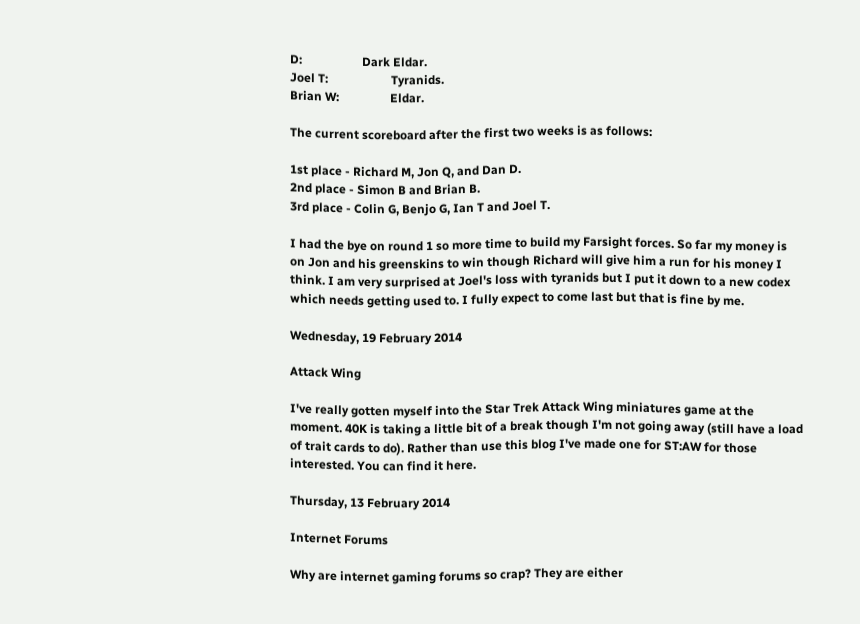D:                    Dark Eldar.
Joel T:                     Tyranids.
Brian W:                 Eldar.

The current scoreboard after the first two weeks is as follows:

1st place - Richard M, Jon Q, and Dan D.
2nd place - Simon B and Brian B.
3rd place - Colin G, Benjo G, Ian T and Joel T.

I had the bye on round 1 so more time to build my Farsight forces. So far my money is on Jon and his greenskins to win though Richard will give him a run for his money I think. I am very surprised at Joel's loss with tyranids but I put it down to a new codex which needs getting used to. I fully expect to come last but that is fine by me.

Wednesday, 19 February 2014

Attack Wing

I've really gotten myself into the Star Trek Attack Wing miniatures game at the moment. 40K is taking a little bit of a break though I'm not going away (still have a load of trait cards to do). Rather than use this blog I've made one for ST:AW for those interested. You can find it here.

Thursday, 13 February 2014

Internet Forums

Why are internet gaming forums so crap? They are either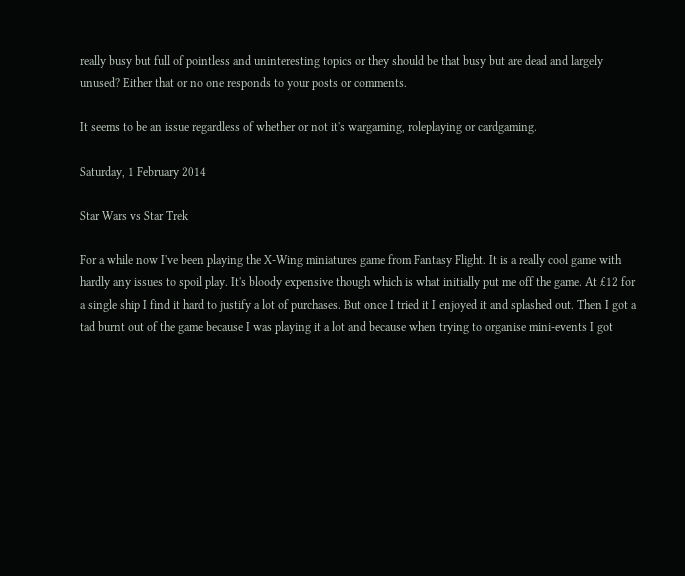really busy but full of pointless and uninteresting topics or they should be that busy but are dead and largely unused? Either that or no one responds to your posts or comments.

It seems to be an issue regardless of whether or not it's wargaming, roleplaying or cardgaming.

Saturday, 1 February 2014

Star Wars vs Star Trek

For a while now I've been playing the X-Wing miniatures game from Fantasy Flight. It is a really cool game with hardly any issues to spoil play. It's bloody expensive though which is what initially put me off the game. At £12 for a single ship I find it hard to justify a lot of purchases. But once I tried it I enjoyed it and splashed out. Then I got a tad burnt out of the game because I was playing it a lot and because when trying to organise mini-events I got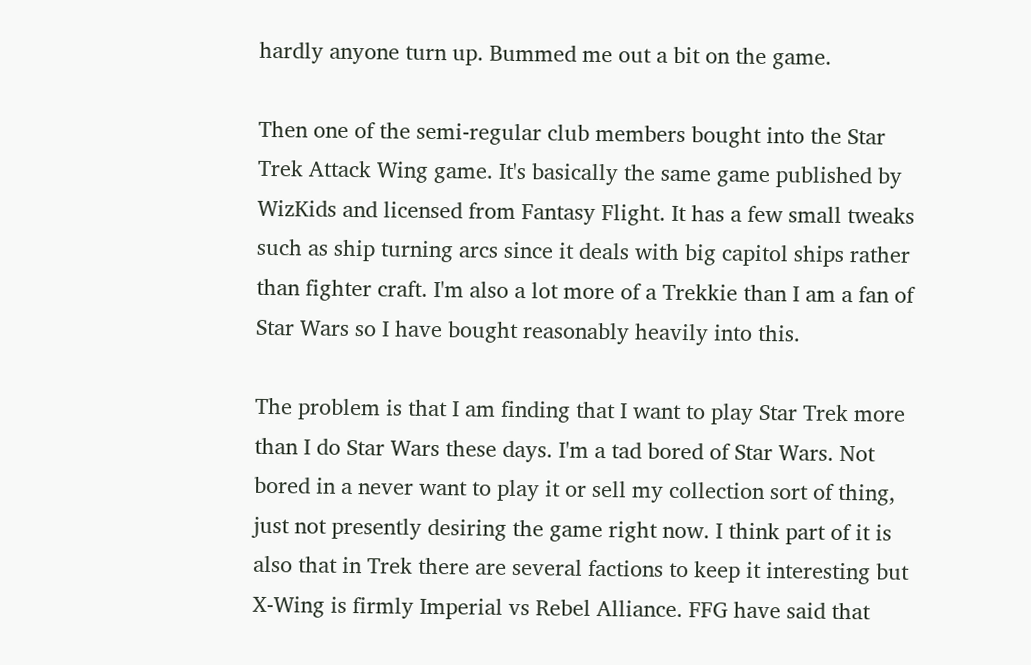hardly anyone turn up. Bummed me out a bit on the game.

Then one of the semi-regular club members bought into the Star Trek Attack Wing game. It's basically the same game published by WizKids and licensed from Fantasy Flight. It has a few small tweaks such as ship turning arcs since it deals with big capitol ships rather than fighter craft. I'm also a lot more of a Trekkie than I am a fan of Star Wars so I have bought reasonably heavily into this.

The problem is that I am finding that I want to play Star Trek more than I do Star Wars these days. I'm a tad bored of Star Wars. Not bored in a never want to play it or sell my collection sort of thing, just not presently desiring the game right now. I think part of it is also that in Trek there are several factions to keep it interesting but X-Wing is firmly Imperial vs Rebel Alliance. FFG have said that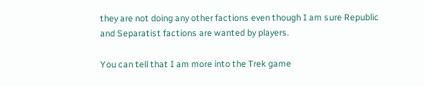they are not doing any other factions even though I am sure Republic and Separatist factions are wanted by players.

You can tell that I am more into the Trek game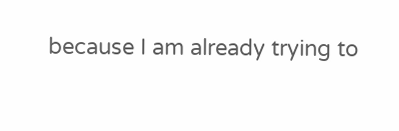because I am already trying to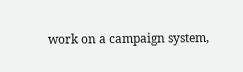work on a campaign system,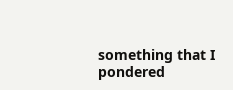something that I pondered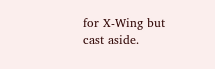for X-Wing but cast aside.